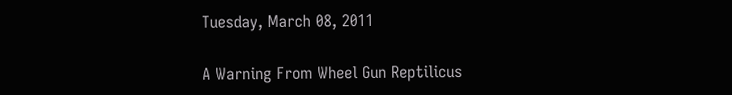Tuesday, March 08, 2011

A Warning From Wheel Gun Reptilicus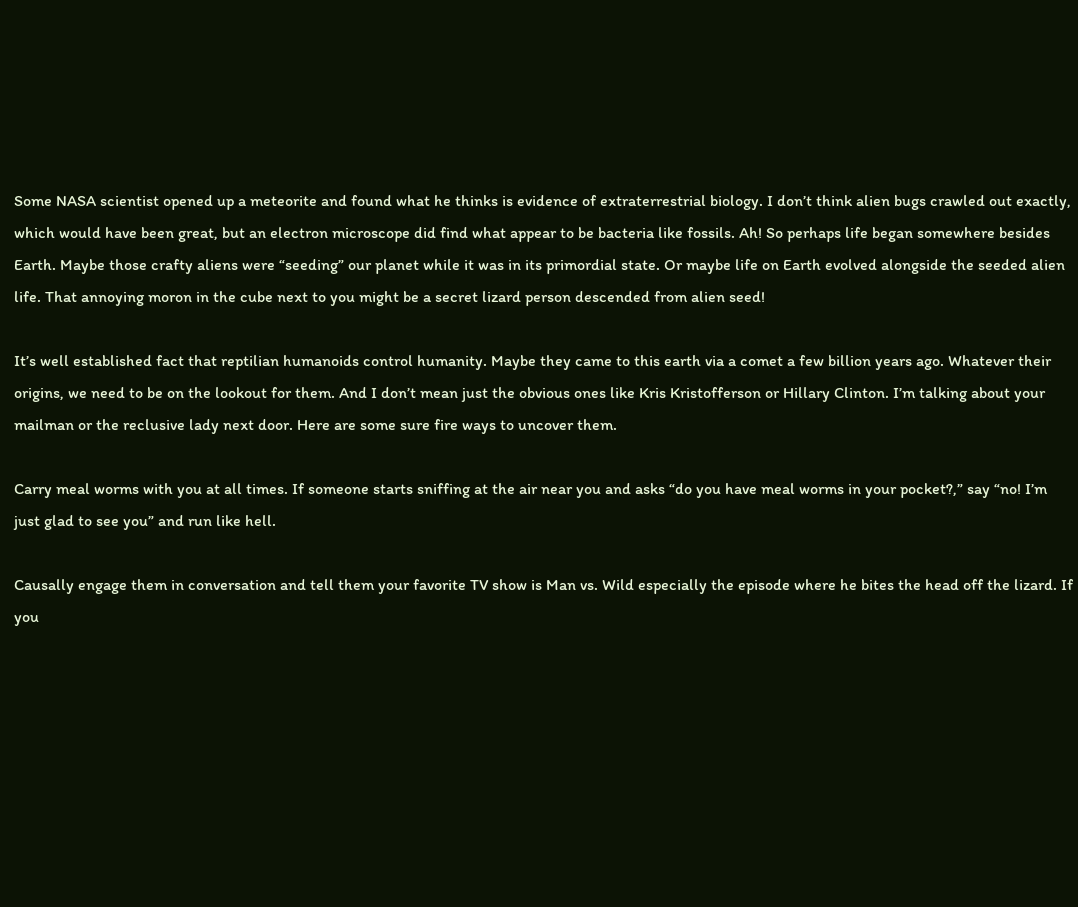Some NASA scientist opened up a meteorite and found what he thinks is evidence of extraterrestrial biology. I don’t think alien bugs crawled out exactly, which would have been great, but an electron microscope did find what appear to be bacteria like fossils. Ah! So perhaps life began somewhere besides Earth. Maybe those crafty aliens were “seeding” our planet while it was in its primordial state. Or maybe life on Earth evolved alongside the seeded alien life. That annoying moron in the cube next to you might be a secret lizard person descended from alien seed!

It’s well established fact that reptilian humanoids control humanity. Maybe they came to this earth via a comet a few billion years ago. Whatever their origins, we need to be on the lookout for them. And I don’t mean just the obvious ones like Kris Kristofferson or Hillary Clinton. I’m talking about your mailman or the reclusive lady next door. Here are some sure fire ways to uncover them.

Carry meal worms with you at all times. If someone starts sniffing at the air near you and asks “do you have meal worms in your pocket?,” say “no! I’m just glad to see you” and run like hell.

Causally engage them in conversation and tell them your favorite TV show is Man vs. Wild especially the episode where he bites the head off the lizard. If you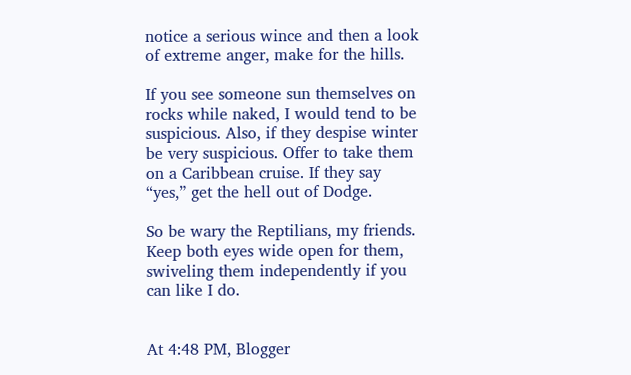notice a serious wince and then a look of extreme anger, make for the hills.

If you see someone sun themselves on rocks while naked, I would tend to be suspicious. Also, if they despise winter be very suspicious. Offer to take them on a Caribbean cruise. If they say “yes,” get the hell out of Dodge.

So be wary the Reptilians, my friends. Keep both eyes wide open for them, swiveling them independently if you can like I do.


At 4:48 PM, Blogger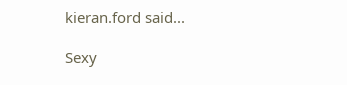kieran.ford said...

Sexy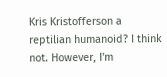Kris Kristofferson a reptilian humanoid? I think not. However, I'm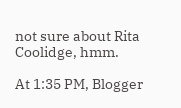not sure about Rita Coolidge, hmm.

At 1:35 PM, Blogger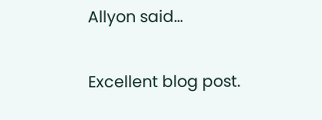Allyon said...

Excellent blog post.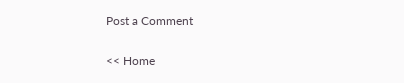Post a Comment

<< Home